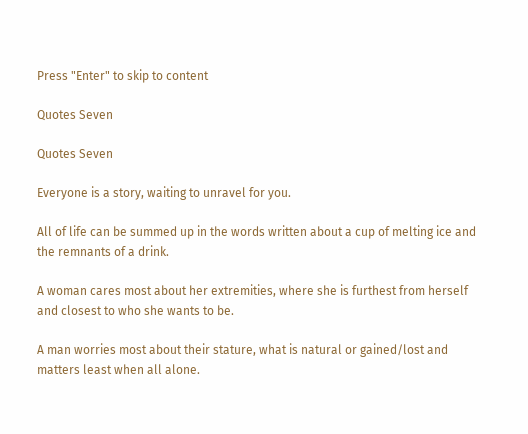Press "Enter" to skip to content

Quotes Seven

Quotes Seven

Everyone is a story, waiting to unravel for you.

All of life can be summed up in the words written about a cup of melting ice and the remnants of a drink.

A woman cares most about her extremities, where she is furthest from herself and closest to who she wants to be.

A man worries most about their stature, what is natural or gained/lost and matters least when all alone.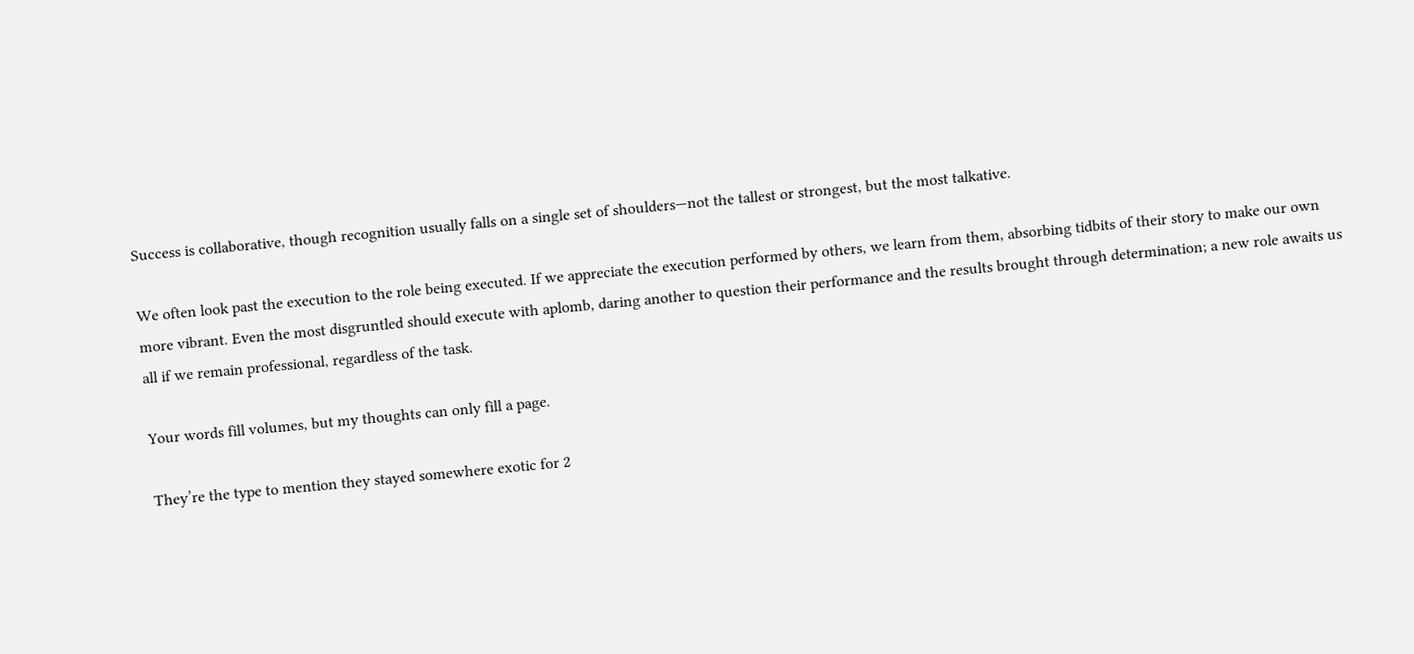Success is collaborative, though recognition usually falls on a single set of shoulders—not the tallest or strongest, but the most talkative.

We often look past the execution to the role being executed. If we appreciate the execution performed by others, we learn from them, absorbing tidbits of their story to make our own more vibrant. Even the most disgruntled should execute with aplomb, daring another to question their performance and the results brought through determination; a new role awaits us all if we remain professional, regardless of the task.

Your words fill volumes, but my thoughts can only fill a page.

They’re the type to mention they stayed somewhere exotic for 2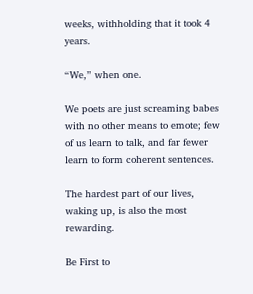weeks, withholding that it took 4 years.

“We,” when one.

We poets are just screaming babes with no other means to emote; few of us learn to talk, and far fewer learn to form coherent sentences.

The hardest part of our lives, waking up, is also the most rewarding.

Be First to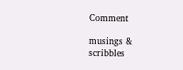Comment

musings & scribbles